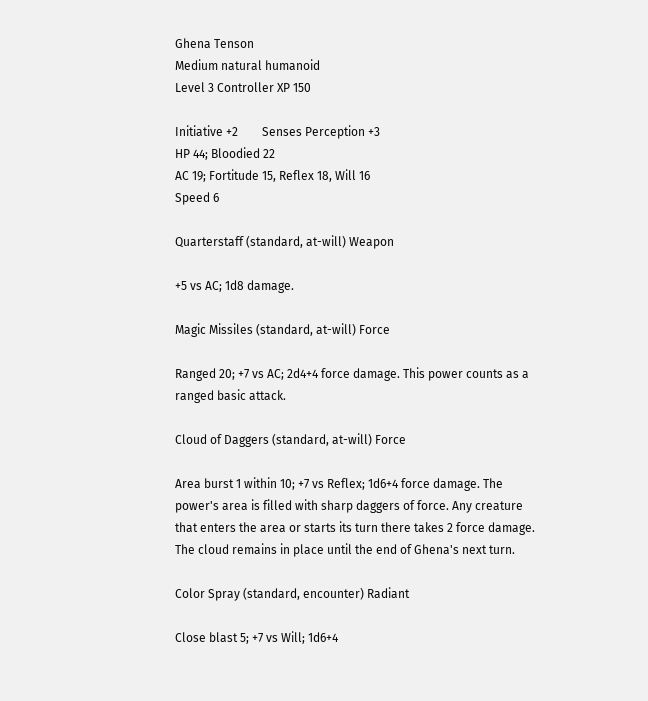Ghena Tenson
Medium natural humanoid
Level 3 Controller XP 150

Initiative +2        Senses Perception +3
HP 44; Bloodied 22
AC 19; Fortitude 15, Reflex 18, Will 16
Speed 6

Quarterstaff (standard, at-will) Weapon

+5 vs AC; 1d8 damage.

Magic Missiles (standard, at-will) Force

Ranged 20; +7 vs AC; 2d4+4 force damage. This power counts as a ranged basic attack.

Cloud of Daggers (standard, at-will) Force

Area burst 1 within 10; +7 vs Reflex; 1d6+4 force damage. The power's area is filled with sharp daggers of force. Any creature that enters the area or starts its turn there takes 2 force damage. The cloud remains in place until the end of Ghena's next turn.

Color Spray (standard, encounter) Radiant

Close blast 5; +7 vs Will; 1d6+4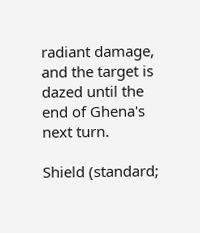radiant damage, and the target is dazed until the end of Ghena's next turn.

Shield (standard;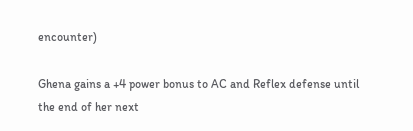encounter)

Ghena gains a +4 power bonus to AC and Reflex defense until the end of her next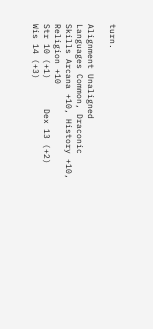turn.

Alignment Unaligned        Languages Common, Draconic
Skills Arcana +10, History +10, Religion +10
Str 10 (+1)      Dex 13 (+2)      Wis 14 (+3)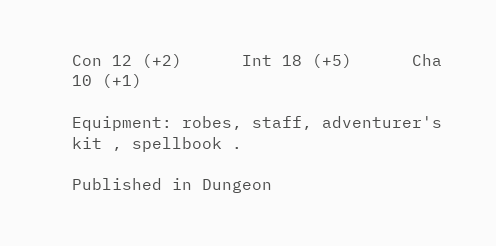Con 12 (+2)      Int 18 (+5)      Cha 10 (+1)

Equipment: robes, staff, adventurer's kit , spellbook .

Published in Dungeon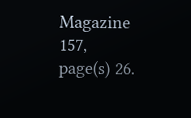Magazine 157, page(s) 26.